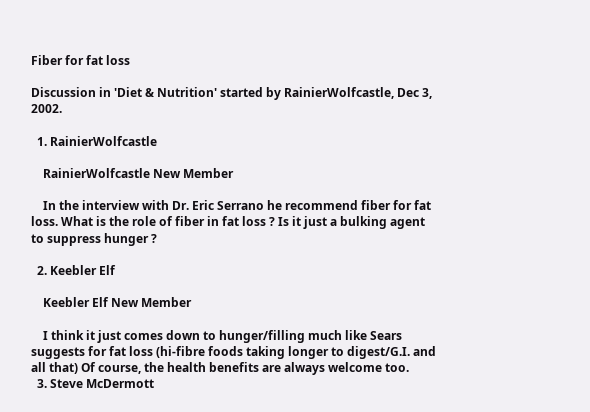Fiber for fat loss

Discussion in 'Diet & Nutrition' started by RainierWolfcastle, Dec 3, 2002.

  1. RainierWolfcastle

    RainierWolfcastle New Member

    In the interview with Dr. Eric Serrano he recommend fiber for fat loss. What is the role of fiber in fat loss ? Is it just a bulking agent to suppress hunger ?

  2. Keebler Elf

    Keebler Elf New Member

    I think it just comes down to hunger/filling much like Sears suggests for fat loss (hi-fibre foods taking longer to digest/G.I. and all that) Of course, the health benefits are always welcome too.
  3. Steve McDermott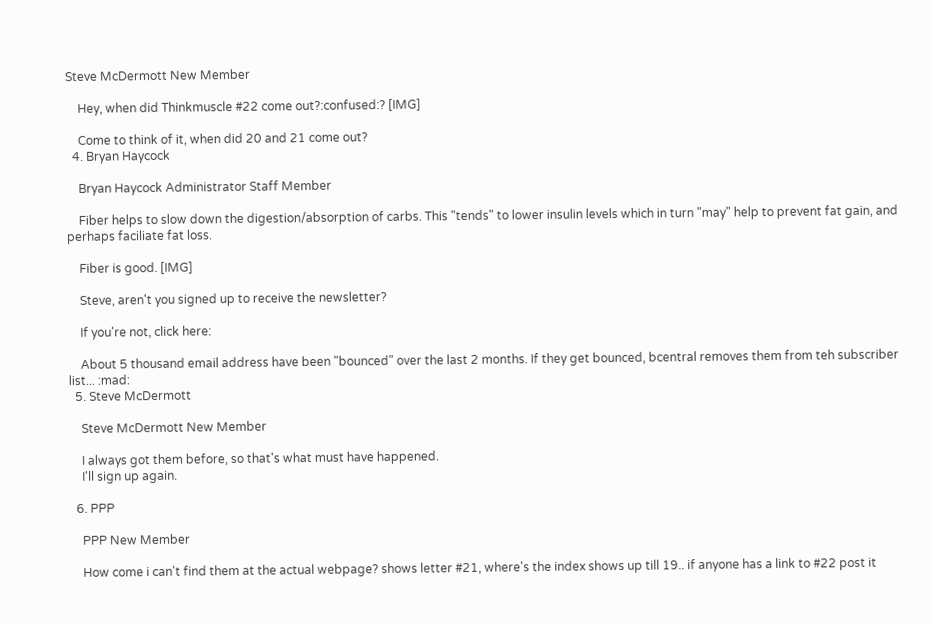Steve McDermott New Member

    Hey, when did Thinkmuscle #22 come out?:confused:? [IMG]

    Come to think of it, when did 20 and 21 come out?
  4. Bryan Haycock

    Bryan Haycock Administrator Staff Member

    Fiber helps to slow down the digestion/absorption of carbs. This "tends" to lower insulin levels which in turn "may" help to prevent fat gain, and perhaps faciliate fat loss.

    Fiber is good. [IMG]

    Steve, aren't you signed up to receive the newsletter?

    If you're not, click here:

    About 5 thousand email address have been "bounced" over the last 2 months. If they get bounced, bcentral removes them from teh subscriber list... :mad:
  5. Steve McDermott

    Steve McDermott New Member

    I always got them before, so that's what must have happened.
    I'll sign up again.

  6. PPP

    PPP New Member

    How come i can't find them at the actual webpage? shows letter #21, where's the index shows up till 19.. if anyone has a link to #22 post it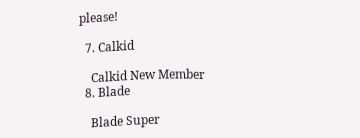please!

  7. Calkid

    Calkid New Member
  8. Blade

    Blade Super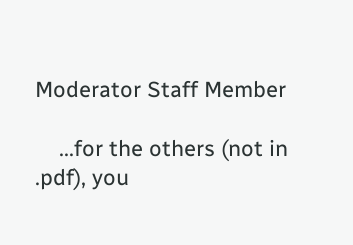Moderator Staff Member

    ...for the others (not in .pdf), you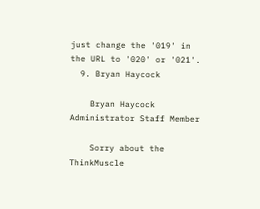just change the '019' in the URL to '020' or '021'.
  9. Bryan Haycock

    Bryan Haycock Administrator Staff Member

    Sorry about the ThinkMuscle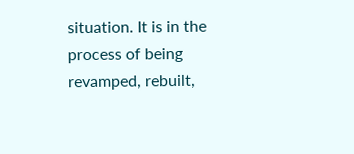situation. It is in the process of being revamped, rebuilt,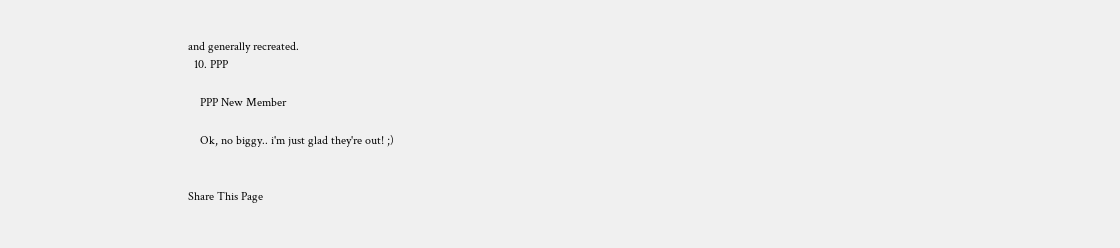and generally recreated.
  10. PPP

    PPP New Member

    Ok, no biggy.. i'm just glad they're out! ;)


Share This Page